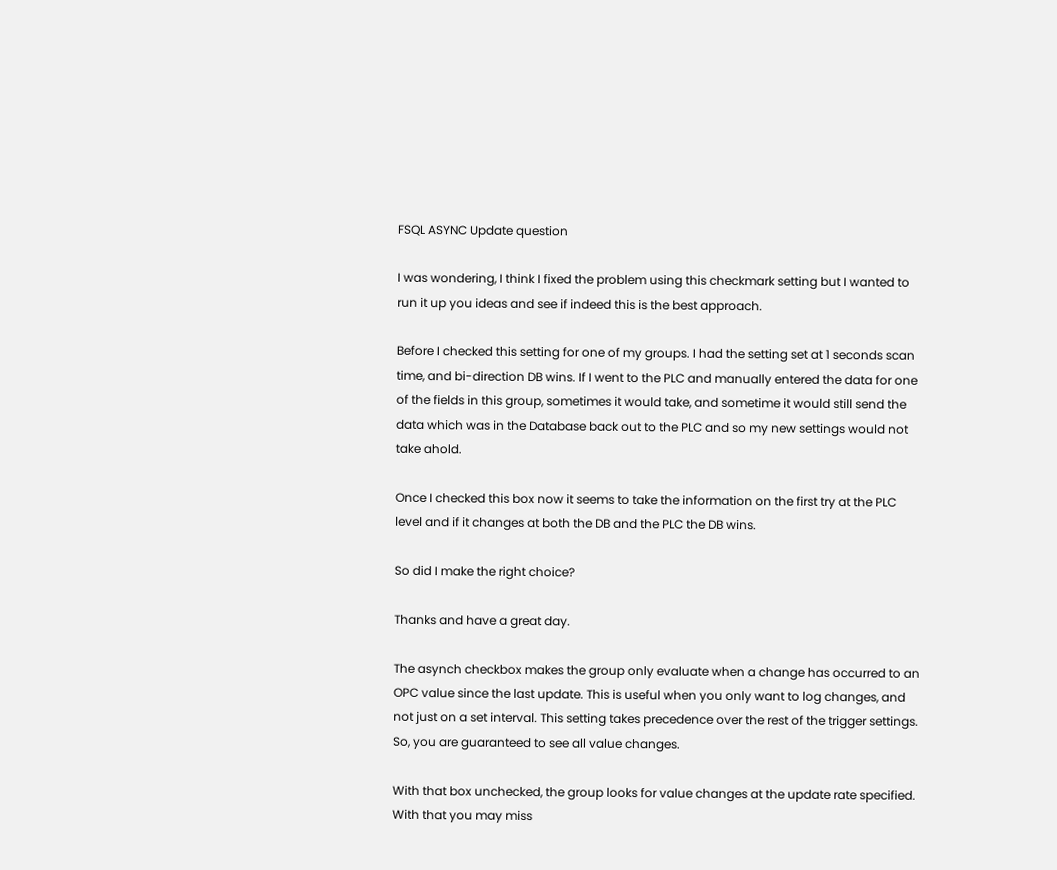FSQL ASYNC Update question

I was wondering, I think I fixed the problem using this checkmark setting but I wanted to run it up you ideas and see if indeed this is the best approach.

Before I checked this setting for one of my groups. I had the setting set at 1 seconds scan time, and bi-direction DB wins. If I went to the PLC and manually entered the data for one of the fields in this group, sometimes it would take, and sometime it would still send the data which was in the Database back out to the PLC and so my new settings would not take ahold.

Once I checked this box now it seems to take the information on the first try at the PLC level and if it changes at both the DB and the PLC the DB wins.

So did I make the right choice?

Thanks and have a great day.

The asynch checkbox makes the group only evaluate when a change has occurred to an OPC value since the last update. This is useful when you only want to log changes, and not just on a set interval. This setting takes precedence over the rest of the trigger settings. So, you are guaranteed to see all value changes.

With that box unchecked, the group looks for value changes at the update rate specified. With that you may miss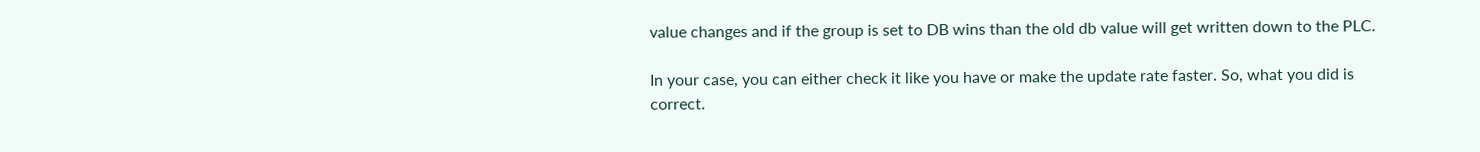value changes and if the group is set to DB wins than the old db value will get written down to the PLC.

In your case, you can either check it like you have or make the update rate faster. So, what you did is correct.